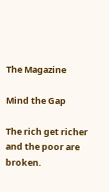The Magazine

Mind the Gap

The rich get richer and the poor are broken.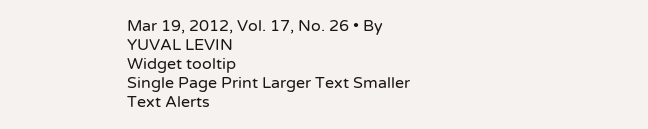Mar 19, 2012, Vol. 17, No. 26 • By YUVAL LEVIN
Widget tooltip
Single Page Print Larger Text Smaller Text Alerts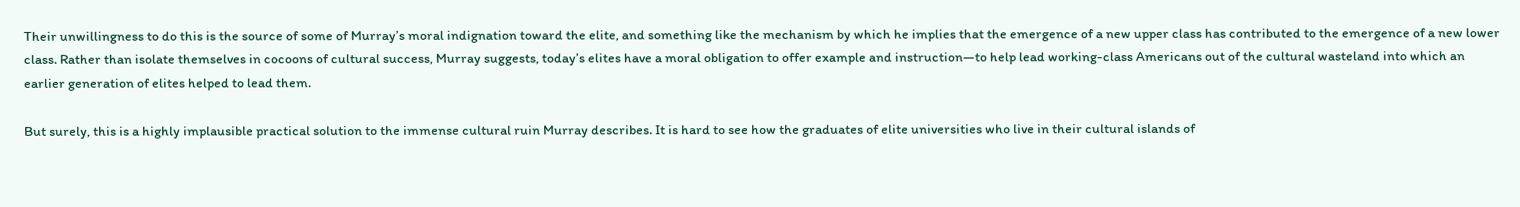Their unwillingness to do this is the source of some of Murray’s moral indignation toward the elite, and something like the mechanism by which he implies that the emergence of a new upper class has contributed to the emergence of a new lower class. Rather than isolate themselves in cocoons of cultural success, Murray suggests, today’s elites have a moral obligation to offer example and instruction—to help lead working-class Americans out of the cultural wasteland into which an earlier generation of elites helped to lead them.

But surely, this is a highly implausible practical solution to the immense cultural ruin Murray describes. It is hard to see how the graduates of elite universities who live in their cultural islands of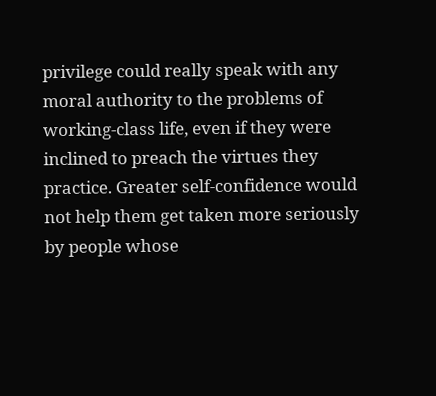privilege could really speak with any moral authority to the problems of working-class life, even if they were inclined to preach the virtues they practice. Greater self-confidence would not help them get taken more seriously by people whose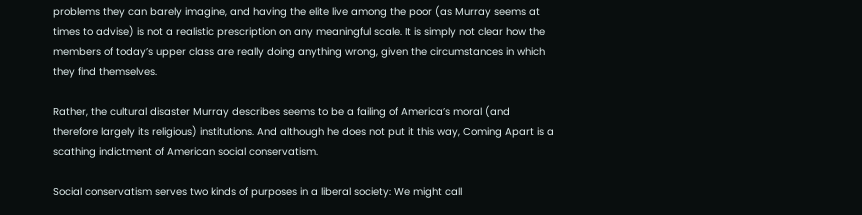problems they can barely imagine, and having the elite live among the poor (as Murray seems at times to advise) is not a realistic prescription on any meaningful scale. It is simply not clear how the members of today’s upper class are really doing anything wrong, given the circumstances in which they find themselves.

Rather, the cultural disaster Murray describes seems to be a failing of America’s moral (and therefore largely its religious) institutions. And although he does not put it this way, Coming Apart is a scathing indictment of American social conservatism.

Social conservatism serves two kinds of purposes in a liberal society: We might call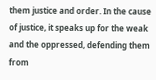them justice and order. In the cause of justice, it speaks up for the weak and the oppressed, defending them from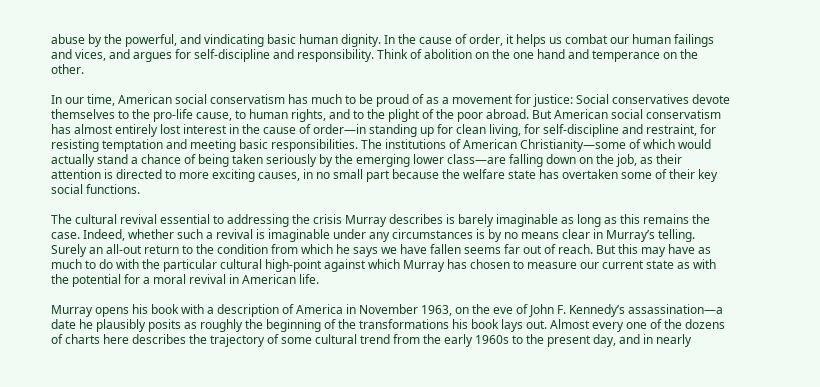abuse by the powerful, and vindicating basic human dignity. In the cause of order, it helps us combat our human failings and vices, and argues for self-discipline and responsibility. Think of abolition on the one hand and temperance on the other.

In our time, American social conservatism has much to be proud of as a movement for justice: Social conservatives devote themselves to the pro-life cause, to human rights, and to the plight of the poor abroad. But American social conservatism has almost entirely lost interest in the cause of order—in standing up for clean living, for self-discipline and restraint, for resisting temptation and meeting basic responsibilities. The institutions of American Christianity—some of which would actually stand a chance of being taken seriously by the emerging lower class—are falling down on the job, as their attention is directed to more exciting causes, in no small part because the welfare state has overtaken some of their key social functions.

The cultural revival essential to addressing the crisis Murray describes is barely imaginable as long as this remains the case. Indeed, whether such a revival is imaginable under any circumstances is by no means clear in Murray’s telling. Surely an all-out return to the condition from which he says we have fallen seems far out of reach. But this may have as much to do with the particular cultural high-point against which Murray has chosen to measure our current state as with the potential for a moral revival in American life.

Murray opens his book with a description of America in November 1963, on the eve of John F. Kennedy’s assassination—a date he plausibly posits as roughly the beginning of the transformations his book lays out. Almost every one of the dozens of charts here describes the trajectory of some cultural trend from the early 1960s to the present day, and in nearly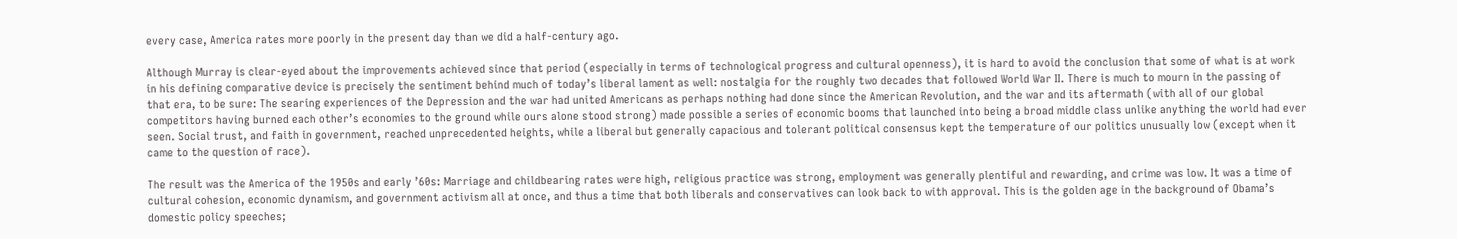every case, America rates more poorly in the present day than we did a half-century ago.

Although Murray is clear-eyed about the improvements achieved since that period (especially in terms of technological progress and cultural openness), it is hard to avoid the conclusion that some of what is at work in his defining comparative device is precisely the sentiment behind much of today’s liberal lament as well: nostalgia for the roughly two decades that followed World War II. There is much to mourn in the passing of that era, to be sure: The searing experiences of the Depression and the war had united Americans as perhaps nothing had done since the American Revolution, and the war and its aftermath (with all of our global competitors having burned each other’s economies to the ground while ours alone stood strong) made possible a series of economic booms that launched into being a broad middle class unlike anything the world had ever seen. Social trust, and faith in government, reached unprecedented heights, while a liberal but generally capacious and tolerant political consensus kept the temperature of our politics unusually low (except when it came to the question of race).

The result was the America of the 1950s and early ’60s: Marriage and childbearing rates were high, religious practice was strong, employment was generally plentiful and rewarding, and crime was low. It was a time of cultural cohesion, economic dynamism, and government activism all at once, and thus a time that both liberals and conservatives can look back to with approval. This is the golden age in the background of Obama’s domestic policy speeches;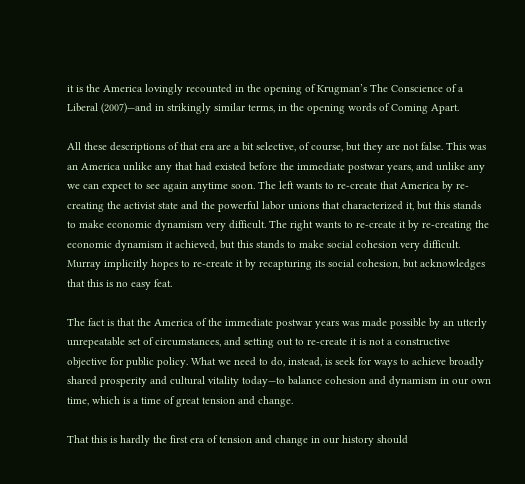it is the America lovingly recounted in the opening of Krugman’s The Conscience of a Liberal (2007)—and in strikingly similar terms, in the opening words of Coming Apart.

All these descriptions of that era are a bit selective, of course, but they are not false. This was an America unlike any that had existed before the immediate postwar years, and unlike any we can expect to see again anytime soon. The left wants to re-create that America by re-creating the activist state and the powerful labor unions that characterized it, but this stands to make economic dynamism very difficult. The right wants to re-create it by re-creating the economic dynamism it achieved, but this stands to make social cohesion very difficult. Murray implicitly hopes to re-create it by recapturing its social cohesion, but acknowledges that this is no easy feat.

The fact is that the America of the immediate postwar years was made possible by an utterly unrepeatable set of circumstances, and setting out to re-create it is not a constructive objective for public policy. What we need to do, instead, is seek for ways to achieve broadly shared prosperity and cultural vitality today—to balance cohesion and dynamism in our own time, which is a time of great tension and change.

That this is hardly the first era of tension and change in our history should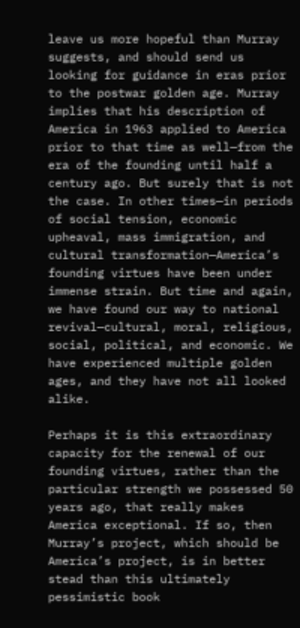leave us more hopeful than Murray suggests, and should send us looking for guidance in eras prior to the postwar golden age. Murray implies that his description of America in 1963 applied to America prior to that time as well—from the era of the founding until half a century ago. But surely that is not the case. In other times—in periods of social tension, economic upheaval, mass immigration, and cultural transformation—America’s founding virtues have been under immense strain. But time and again, we have found our way to national revival—cultural, moral, religious, social, political, and economic. We have experienced multiple golden ages, and they have not all looked alike.

Perhaps it is this extraordinary capacity for the renewal of our founding virtues, rather than the particular strength we possessed 50 years ago, that really makes America exceptional. If so, then Murray’s project, which should be America’s project, is in better stead than this ultimately pessimistic book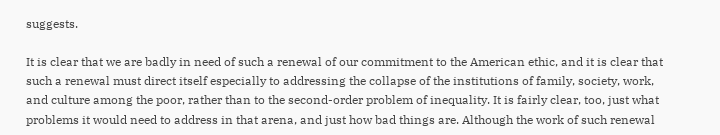suggests.

It is clear that we are badly in need of such a renewal of our commitment to the American ethic, and it is clear that such a renewal must direct itself especially to addressing the collapse of the institutions of family, society, work, and culture among the poor, rather than to the second-order problem of inequality. It is fairly clear, too, just what problems it would need to address in that arena, and just how bad things are. Although the work of such renewal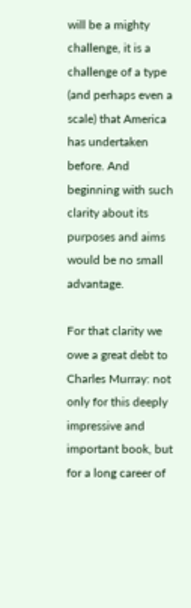will be a mighty challenge, it is a challenge of a type (and perhaps even a scale) that America has undertaken before. And beginning with such clarity about its purposes and aims would be no small advantage.

For that clarity we owe a great debt to Charles Murray: not only for this deeply impressive and important book, but for a long career of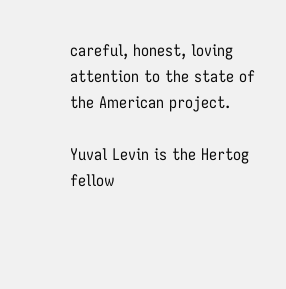careful, honest, loving attention to the state of the American project.

Yuval Levin is the Hertog fellow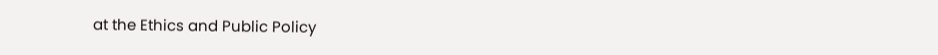at the Ethics and Public Policy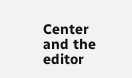Center and the editor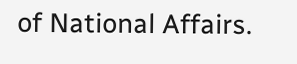of National Affairs.